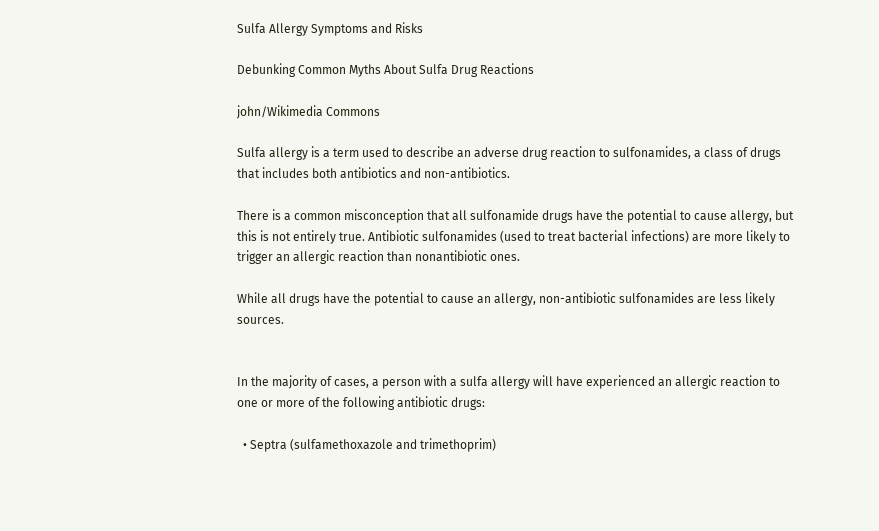Sulfa Allergy Symptoms and Risks

Debunking Common Myths About Sulfa Drug Reactions

john/Wikimedia Commons

Sulfa allergy is a term used to describe an adverse drug reaction to sulfonamides, a class of drugs that includes both antibiotics and non-antibiotics.

There is a common misconception that all sulfonamide drugs have the potential to cause allergy, but this is not entirely true. Antibiotic sulfonamides (used to treat bacterial infections) are more likely to trigger an allergic reaction than nonantibiotic ones.

While all drugs have the potential to cause an allergy, non-antibiotic sulfonamides are less likely sources.


In the majority of cases, a person with a sulfa allergy will have experienced an allergic reaction to one or more of the following antibiotic drugs:

  • Septra (sulfamethoxazole and trimethoprim)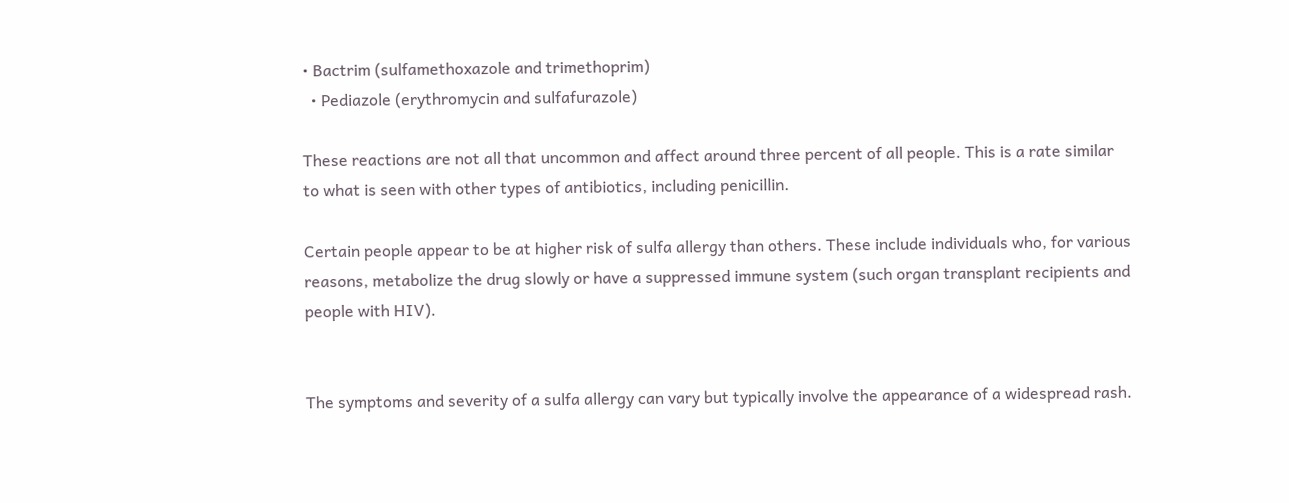• Bactrim (sulfamethoxazole and trimethoprim)
  • Pediazole (erythromycin and sulfafurazole)

These reactions are not all that uncommon and affect around three percent of all people. This is a rate similar to what is seen with other types of antibiotics, including penicillin.

Certain people appear to be at higher risk of sulfa allergy than others. These include individuals who, for various reasons, metabolize the drug slowly or have a suppressed immune system (such organ transplant recipients and people with HIV).


The symptoms and severity of a sulfa allergy can vary but typically involve the appearance of a widespread rash.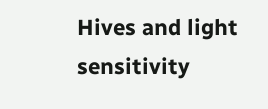Hives and light sensitivity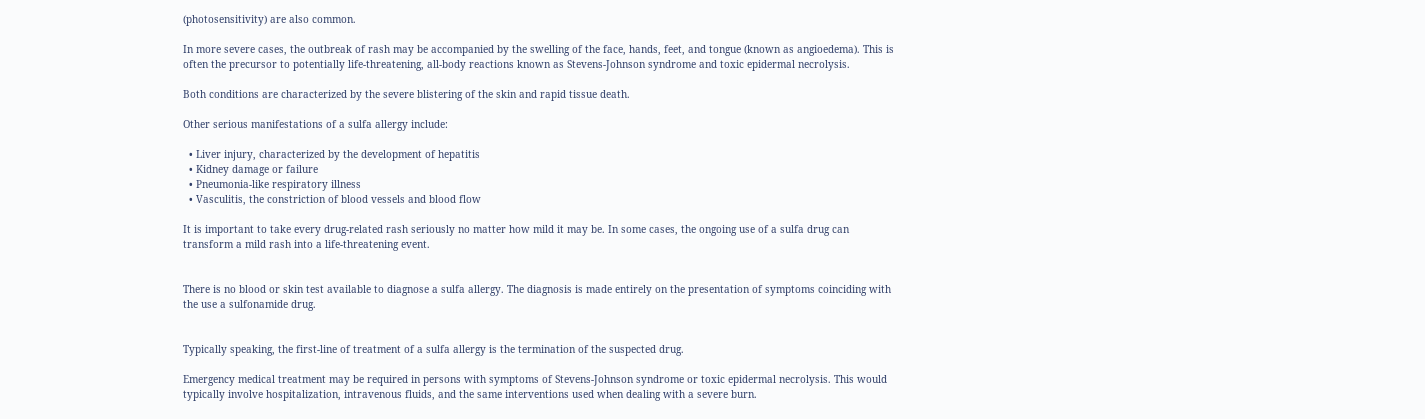(photosensitivity) are also common.

In more severe cases, the outbreak of rash may be accompanied by the swelling of the face, hands, feet, and tongue (known as angioedema). This is often the precursor to potentially life-threatening, all-body reactions known as Stevens-Johnson syndrome and toxic epidermal necrolysis.

Both conditions are characterized by the severe blistering of the skin and rapid tissue death.

Other serious manifestations of a sulfa allergy include:

  • Liver injury, characterized by the development of hepatitis
  • Kidney damage or failure
  • Pneumonia-like respiratory illness
  • Vasculitis, the constriction of blood vessels and blood flow

It is important to take every drug-related rash seriously no matter how mild it may be. In some cases, the ongoing use of a sulfa drug can transform a mild rash into a life-threatening event.


There is no blood or skin test available to diagnose a sulfa allergy. The diagnosis is made entirely on the presentation of symptoms coinciding with the use a sulfonamide drug.


Typically speaking, the first-line of treatment of a sulfa allergy is the termination of the suspected drug.

Emergency medical treatment may be required in persons with symptoms of Stevens-Johnson syndrome or toxic epidermal necrolysis. This would typically involve hospitalization, intravenous fluids, and the same interventions used when dealing with a severe burn.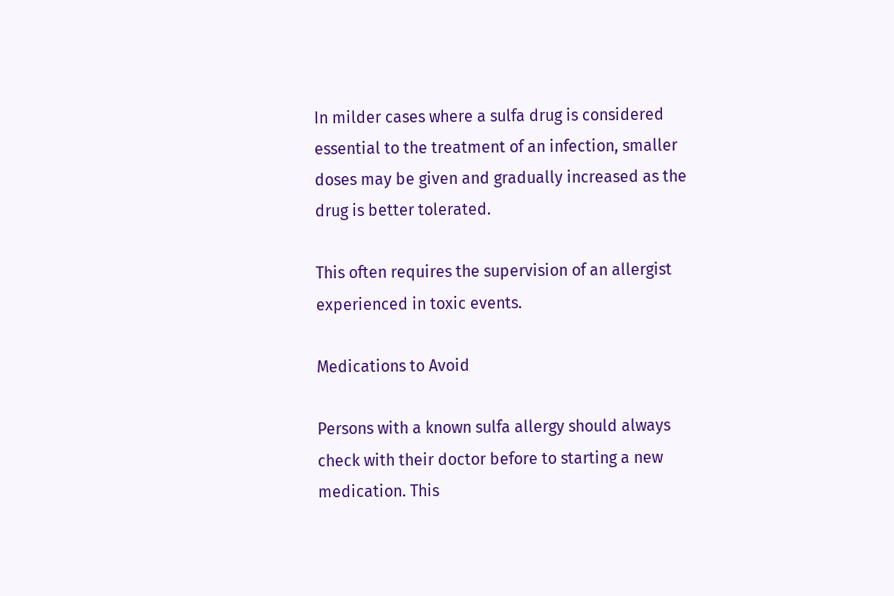In milder cases where a sulfa drug is considered essential to the treatment of an infection, smaller doses may be given and gradually increased as the drug is better tolerated.

This often requires the supervision of an allergist experienced in toxic events.

Medications to Avoid

Persons with a known sulfa allergy should always check with their doctor before to starting a new medication. This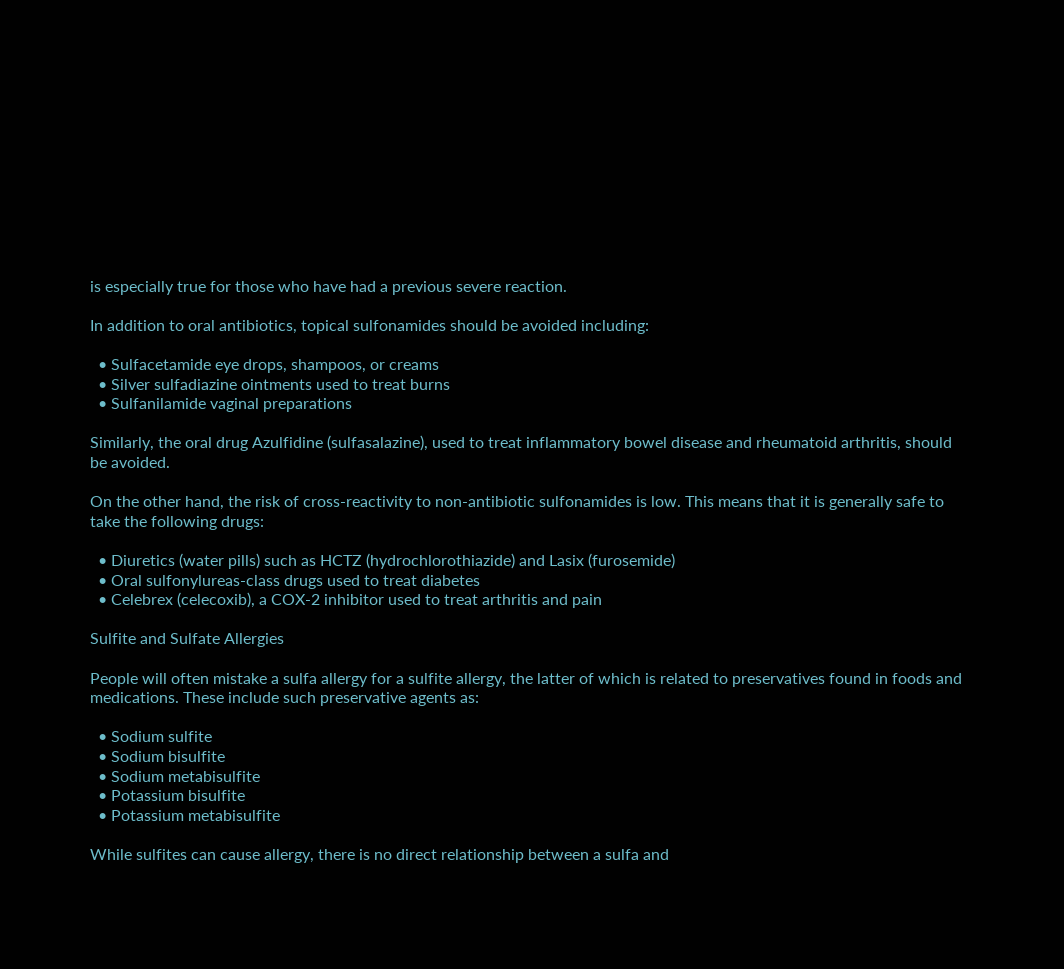is especially true for those who have had a previous severe reaction.

In addition to oral antibiotics, topical sulfonamides should be avoided including:

  • Sulfacetamide eye drops, shampoos, or creams
  • Silver sulfadiazine ointments used to treat burns
  • Sulfanilamide vaginal preparations

Similarly, the oral drug Azulfidine (sulfasalazine), used to treat inflammatory bowel disease and rheumatoid arthritis, should be avoided.

On the other hand, the risk of cross-reactivity to non-antibiotic sulfonamides is low. This means that it is generally safe to take the following drugs:

  • Diuretics (water pills) such as HCTZ (hydrochlorothiazide) and Lasix (furosemide)
  • Oral sulfonylureas-class drugs used to treat diabetes
  • Celebrex (celecoxib), a COX-2 inhibitor used to treat arthritis and pain

Sulfite and Sulfate Allergies

People will often mistake a sulfa allergy for a sulfite allergy, the latter of which is related to preservatives found in foods and medications. These include such preservative agents as:

  • Sodium sulfite
  • Sodium bisulfite
  • Sodium metabisulfite
  • Potassium bisulfite
  • Potassium metabisulfite

While sulfites can cause allergy, there is no direct relationship between a sulfa and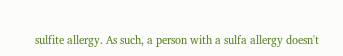sulfite allergy. As such, a person with a sulfa allergy doesn't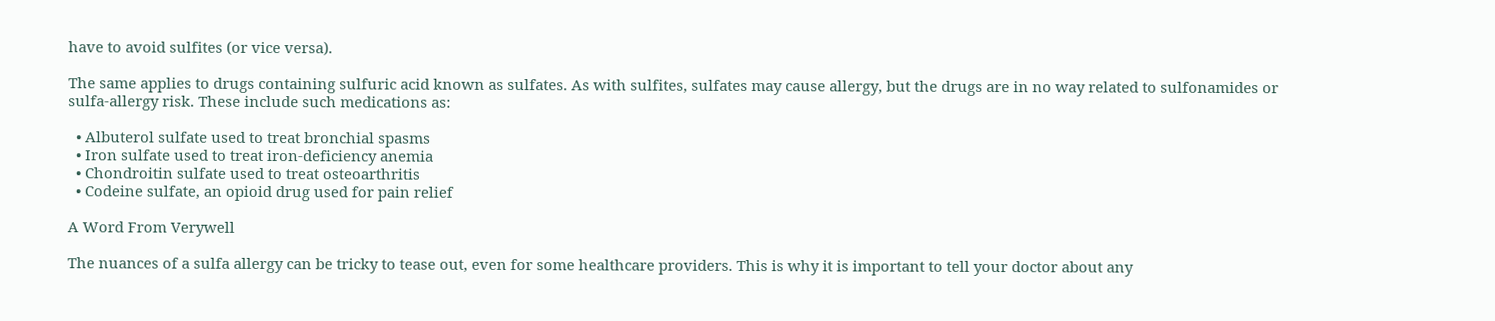have to avoid sulfites (or vice versa).

The same applies to drugs containing sulfuric acid known as sulfates. As with sulfites, sulfates may cause allergy, but the drugs are in no way related to sulfonamides or sulfa-allergy risk. These include such medications as:

  • Albuterol sulfate used to treat bronchial spasms
  • Iron sulfate used to treat iron-deficiency anemia
  • Chondroitin sulfate used to treat osteoarthritis
  • Codeine sulfate, an opioid drug used for pain relief

A Word From Verywell

The nuances of a sulfa allergy can be tricky to tease out, even for some healthcare providers. This is why it is important to tell your doctor about any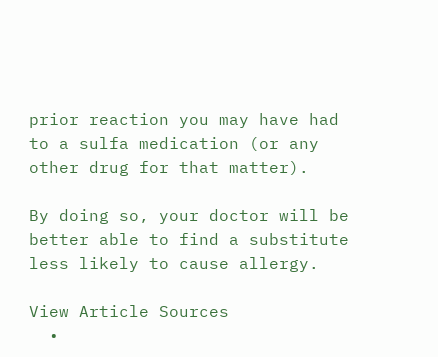prior reaction you may have had to a sulfa medication (or any other drug for that matter).

By doing so, your doctor will be better able to find a substitute less likely to cause allergy.

View Article Sources
  •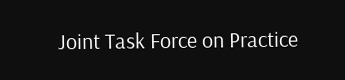Joint Task Force on Practice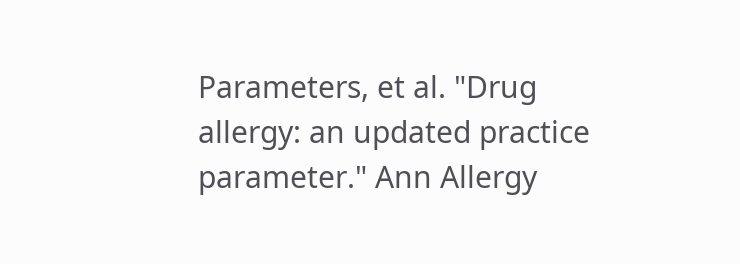Parameters, et al. "Drug allergy: an updated practice parameter." Ann Allergy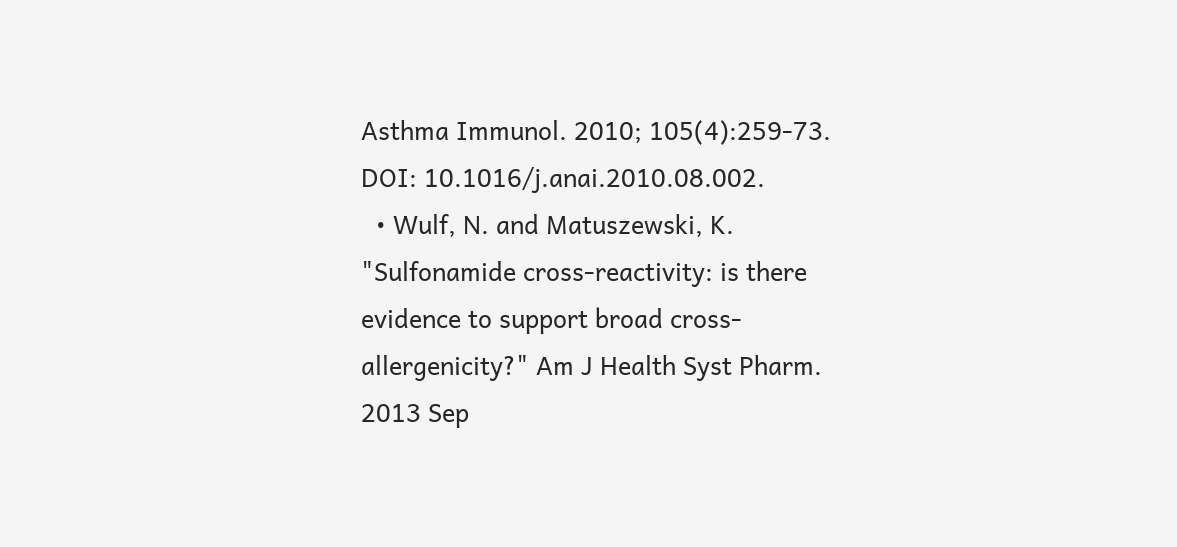Asthma Immunol. 2010; 105(4):259-73. DOI: 10.1016/j.anai.2010.08.002.
  • Wulf, N. and Matuszewski, K. "Sulfonamide cross-reactivity: is there evidence to support broad cross-allergenicity?" Am J Health Syst Pharm. 2013 Sep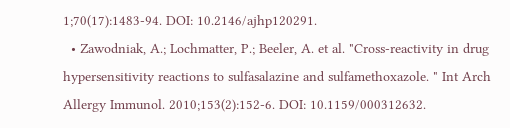1;70(17):1483-94. DOI: 10.2146/ajhp120291.
  • Zawodniak, A.; Lochmatter, P.; Beeler, A. et al. "Cross-reactivity in drug hypersensitivity reactions to sulfasalazine and sulfamethoxazole. " Int Arch Allergy Immunol. 2010;153(2):152-6. DOI: 10.1159/000312632.